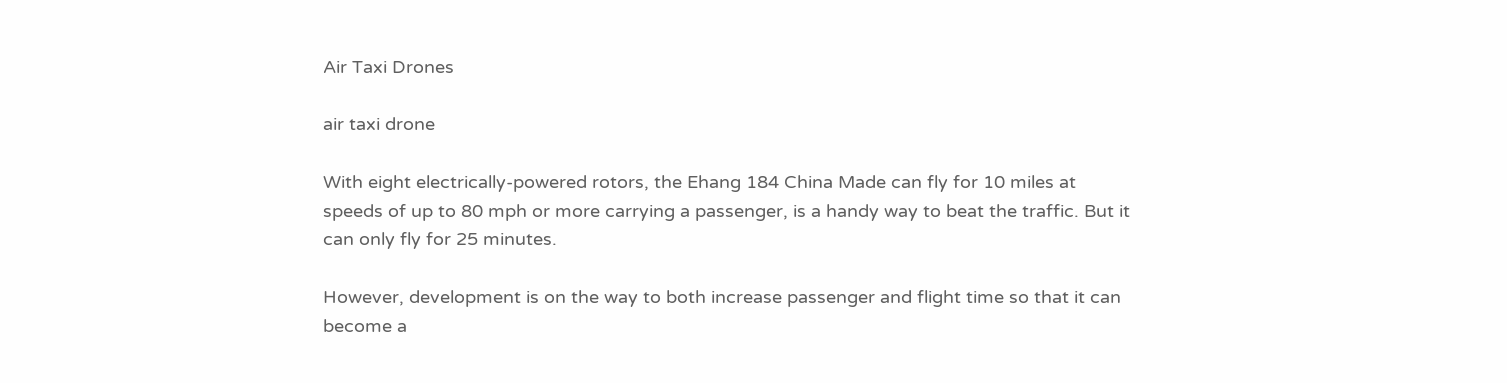Air Taxi Drones

air taxi drone

With eight electrically-powered rotors, the Ehang 184 China Made can fly for 10 miles at speeds of up to 80 mph or more carrying a passenger, is a handy way to beat the traffic. But it can only fly for 25 minutes.

However, development is on the way to both increase passenger and flight time so that it can become a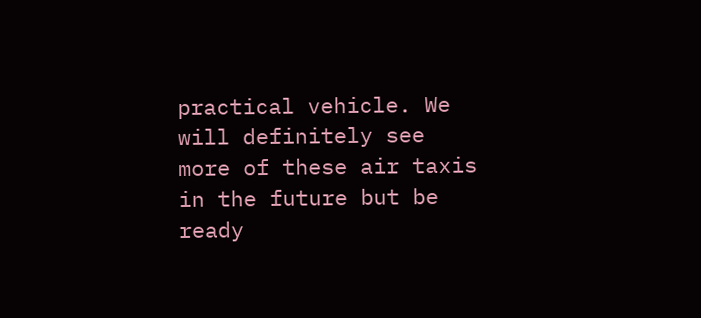practical vehicle. We will definitely see more of these air taxis in the future but be ready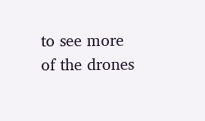to see more of the drones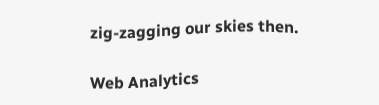zig-zagging our skies then.

Web Analytics